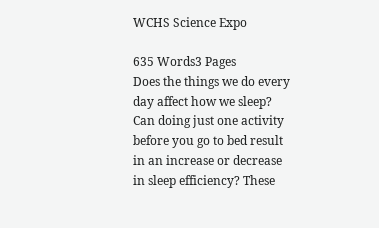WCHS Science Expo

635 Words3 Pages
Does the things we do every day affect how we sleep? Can doing just one activity before you go to bed result in an increase or decrease in sleep efficiency? These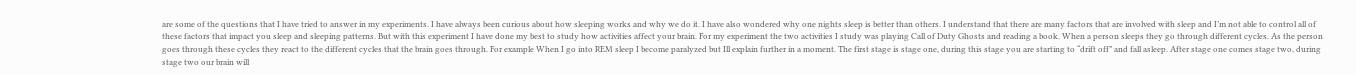are some of the questions that I have tried to answer in my experiments. I have always been curious about how sleeping works and why we do it. I have also wondered why one nights sleep is better than others. I understand that there are many factors that are involved with sleep and I’m not able to control all of these factors that impact you sleep and sleeping patterns. But with this experiment I have done my best to study how activities affect your brain. For my experiment the two activities I study was playing Call of Duty Ghosts and reading a book. When a person sleeps they go through different cycles. As the person goes through these cycles they react to the different cycles that the brain goes through. For example When I go into REM sleep I become paralyzed but Ill explain further in a moment. The first stage is stage one, during this stage you are starting to “drift off” and fall asleep. After stage one comes stage two, during stage two our brain will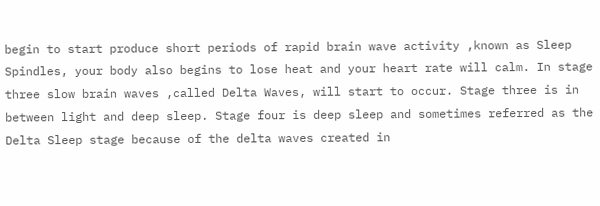begin to start produce short periods of rapid brain wave activity ,known as Sleep Spindles, your body also begins to lose heat and your heart rate will calm. In stage three slow brain waves ,called Delta Waves, will start to occur. Stage three is in between light and deep sleep. Stage four is deep sleep and sometimes referred as the Delta Sleep stage because of the delta waves created in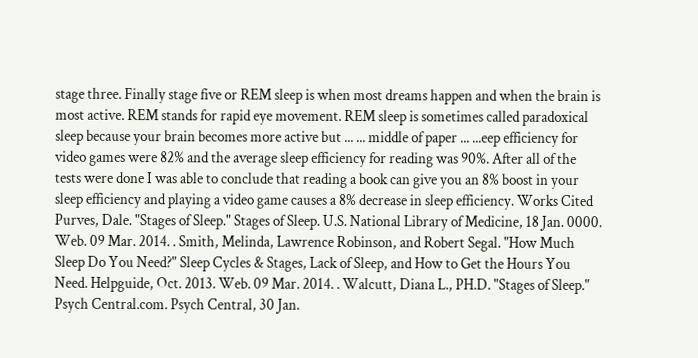stage three. Finally stage five or REM sleep is when most dreams happen and when the brain is most active. REM stands for rapid eye movement. REM sleep is sometimes called paradoxical sleep because your brain becomes more active but ... ... middle of paper ... ...eep efficiency for video games were 82% and the average sleep efficiency for reading was 90%. After all of the tests were done I was able to conclude that reading a book can give you an 8% boost in your sleep efficiency and playing a video game causes a 8% decrease in sleep efficiency. Works Cited Purves, Dale. "Stages of Sleep." Stages of Sleep. U.S. National Library of Medicine, 18 Jan. 0000. Web. 09 Mar. 2014. . Smith, Melinda, Lawrence Robinson, and Robert Segal. "How Much Sleep Do You Need?" Sleep Cycles & Stages, Lack of Sleep, and How to Get the Hours You Need. Helpguide, Oct. 2013. Web. 09 Mar. 2014. . Walcutt, Diana L., PH.D. "Stages of Sleep." Psych Central.com. Psych Central, 30 Jan.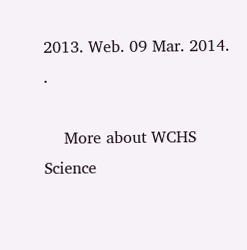2013. Web. 09 Mar. 2014. .

    More about WCHS Science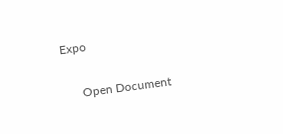Expo

      Open Document